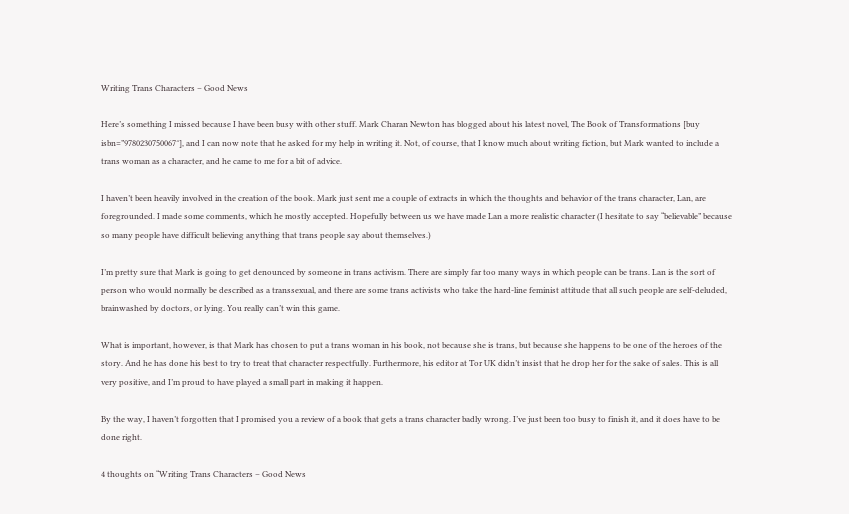Writing Trans Characters – Good News

Here’s something I missed because I have been busy with other stuff. Mark Charan Newton has blogged about his latest novel, The Book of Transformations [buy isbn=”9780230750067″], and I can now note that he asked for my help in writing it. Not, of course, that I know much about writing fiction, but Mark wanted to include a trans woman as a character, and he came to me for a bit of advice.

I haven’t been heavily involved in the creation of the book. Mark just sent me a couple of extracts in which the thoughts and behavior of the trans character, Lan, are foregrounded. I made some comments, which he mostly accepted. Hopefully between us we have made Lan a more realistic character (I hesitate to say “believable” because so many people have difficult believing anything that trans people say about themselves.)

I’m pretty sure that Mark is going to get denounced by someone in trans activism. There are simply far too many ways in which people can be trans. Lan is the sort of person who would normally be described as a transsexual, and there are some trans activists who take the hard-line feminist attitude that all such people are self-deluded, brainwashed by doctors, or lying. You really can’t win this game.

What is important, however, is that Mark has chosen to put a trans woman in his book, not because she is trans, but because she happens to be one of the heroes of the story. And he has done his best to try to treat that character respectfully. Furthermore, his editor at Tor UK didn’t insist that he drop her for the sake of sales. This is all very positive, and I’m proud to have played a small part in making it happen.

By the way, I haven’t forgotten that I promised you a review of a book that gets a trans character badly wrong. I’ve just been too busy to finish it, and it does have to be done right.

4 thoughts on “Writing Trans Characters – Good News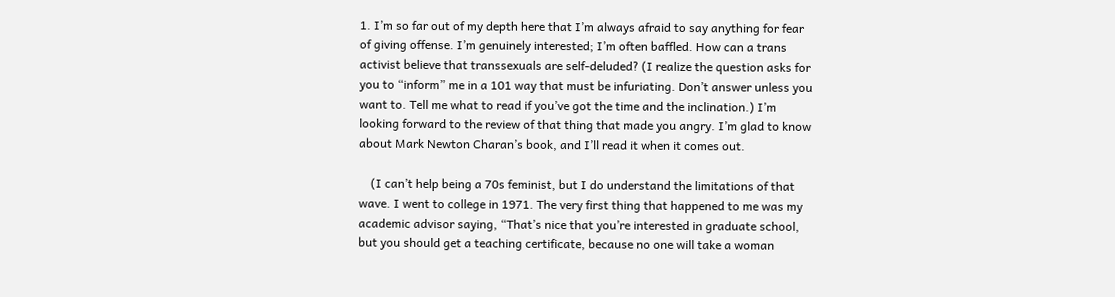1. I’m so far out of my depth here that I’m always afraid to say anything for fear of giving offense. I’m genuinely interested; I’m often baffled. How can a trans activist believe that transsexuals are self-deluded? (I realize the question asks for you to “inform” me in a 101 way that must be infuriating. Don’t answer unless you want to. Tell me what to read if you’ve got the time and the inclination.) I’m looking forward to the review of that thing that made you angry. I’m glad to know about Mark Newton Charan’s book, and I’ll read it when it comes out.

    (I can’t help being a 70s feminist, but I do understand the limitations of that wave. I went to college in 1971. The very first thing that happened to me was my academic advisor saying, “That’s nice that you’re interested in graduate school, but you should get a teaching certificate, because no one will take a woman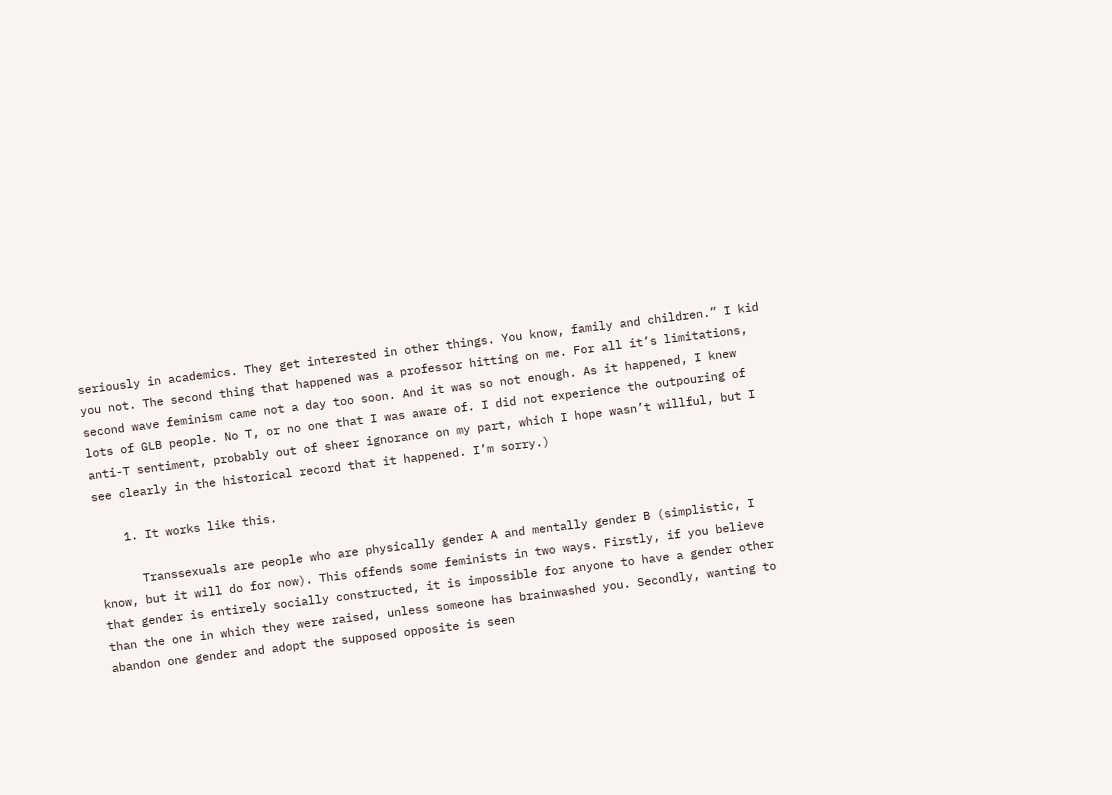seriously in academics. They get interested in other things. You know, family and children.” I kid you not. The second thing that happened was a professor hitting on me. For all it’s limitations, second wave feminism came not a day too soon. And it was so not enough. As it happened, I knew lots of GLB people. No T, or no one that I was aware of. I did not experience the outpouring of anti-T sentiment, probably out of sheer ignorance on my part, which I hope wasn’t willful, but I see clearly in the historical record that it happened. I’m sorry.)

    1. It works like this.

      Transsexuals are people who are physically gender A and mentally gender B (simplistic, I know, but it will do for now). This offends some feminists in two ways. Firstly, if you believe that gender is entirely socially constructed, it is impossible for anyone to have a gender other than the one in which they were raised, unless someone has brainwashed you. Secondly, wanting to abandon one gender and adopt the supposed opposite is seen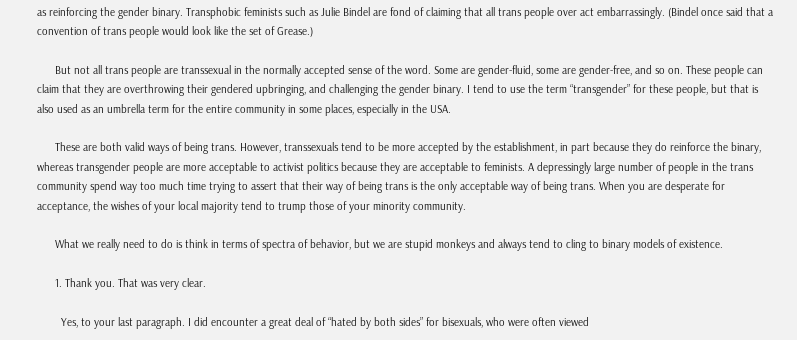as reinforcing the gender binary. Transphobic feminists such as Julie Bindel are fond of claiming that all trans people over act embarrassingly. (Bindel once said that a convention of trans people would look like the set of Grease.)

      But not all trans people are transsexual in the normally accepted sense of the word. Some are gender-fluid, some are gender-free, and so on. These people can claim that they are overthrowing their gendered upbringing, and challenging the gender binary. I tend to use the term “transgender” for these people, but that is also used as an umbrella term for the entire community in some places, especially in the USA.

      These are both valid ways of being trans. However, transsexuals tend to be more accepted by the establishment, in part because they do reinforce the binary, whereas transgender people are more acceptable to activist politics because they are acceptable to feminists. A depressingly large number of people in the trans community spend way too much time trying to assert that their way of being trans is the only acceptable way of being trans. When you are desperate for acceptance, the wishes of your local majority tend to trump those of your minority community.

      What we really need to do is think in terms of spectra of behavior, but we are stupid monkeys and always tend to cling to binary models of existence.

      1. Thank you. That was very clear.

        Yes, to your last paragraph. I did encounter a great deal of “hated by both sides” for bisexuals, who were often viewed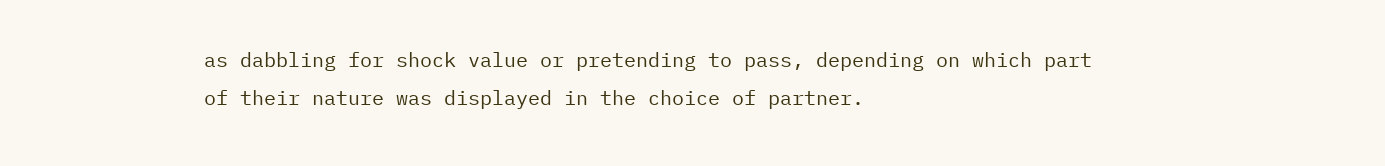as dabbling for shock value or pretending to pass, depending on which part of their nature was displayed in the choice of partner.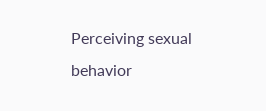Perceiving sexual behavior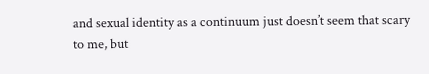and sexual identity as a continuum just doesn’t seem that scary to me, but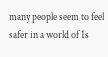many people seem to feel safer in a world of 1s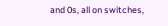and 0s, all on switches,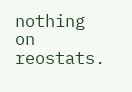nothing on reostats.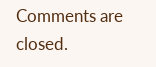Comments are closed.